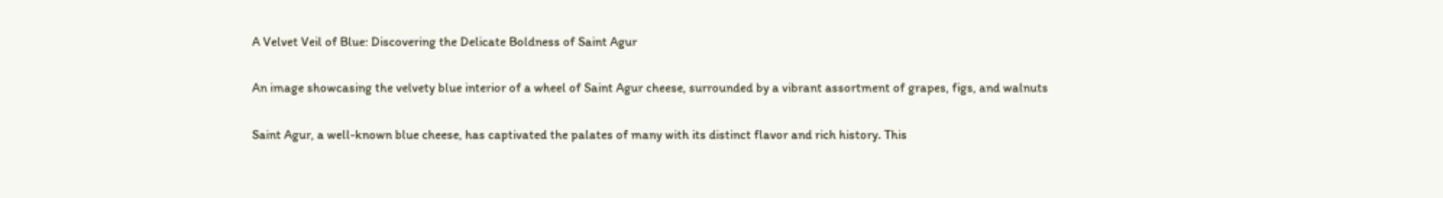A Velvet Veil of Blue: Discovering the Delicate Boldness of Saint Agur

An image showcasing the velvety blue interior of a wheel of Saint Agur cheese, surrounded by a vibrant assortment of grapes, figs, and walnuts

Saint Agur, a well-known blue cheese, has captivated the palates of many with its distinct flavor and rich history. This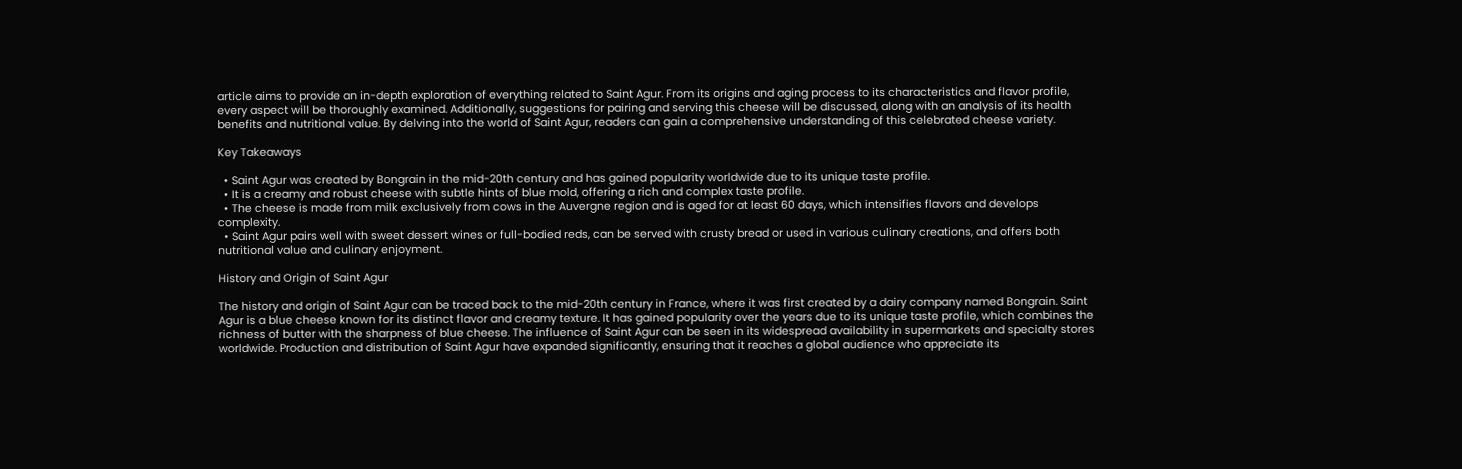article aims to provide an in-depth exploration of everything related to Saint Agur. From its origins and aging process to its characteristics and flavor profile, every aspect will be thoroughly examined. Additionally, suggestions for pairing and serving this cheese will be discussed, along with an analysis of its health benefits and nutritional value. By delving into the world of Saint Agur, readers can gain a comprehensive understanding of this celebrated cheese variety.

Key Takeaways

  • Saint Agur was created by Bongrain in the mid-20th century and has gained popularity worldwide due to its unique taste profile.
  • It is a creamy and robust cheese with subtle hints of blue mold, offering a rich and complex taste profile.
  • The cheese is made from milk exclusively from cows in the Auvergne region and is aged for at least 60 days, which intensifies flavors and develops complexity.
  • Saint Agur pairs well with sweet dessert wines or full-bodied reds, can be served with crusty bread or used in various culinary creations, and offers both nutritional value and culinary enjoyment.

History and Origin of Saint Agur

The history and origin of Saint Agur can be traced back to the mid-20th century in France, where it was first created by a dairy company named Bongrain. Saint Agur is a blue cheese known for its distinct flavor and creamy texture. It has gained popularity over the years due to its unique taste profile, which combines the richness of butter with the sharpness of blue cheese. The influence of Saint Agur can be seen in its widespread availability in supermarkets and specialty stores worldwide. Production and distribution of Saint Agur have expanded significantly, ensuring that it reaches a global audience who appreciate its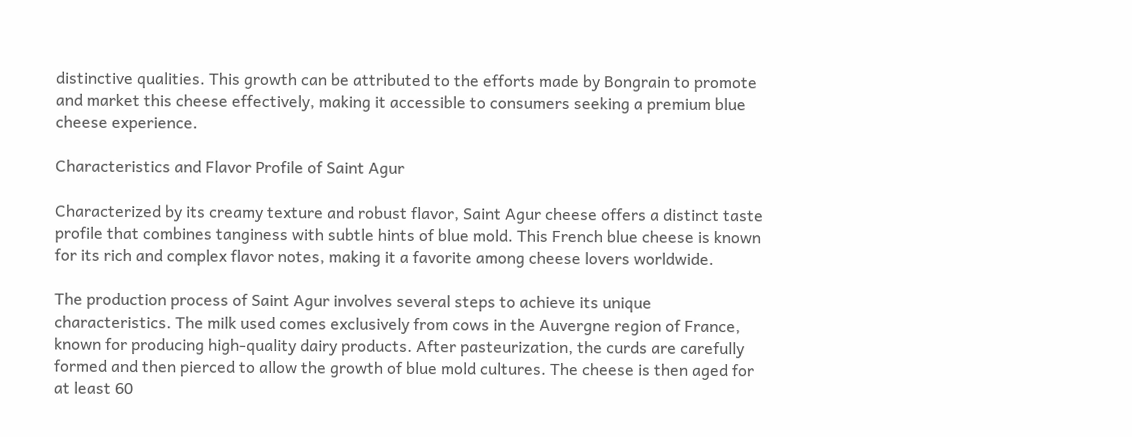distinctive qualities. This growth can be attributed to the efforts made by Bongrain to promote and market this cheese effectively, making it accessible to consumers seeking a premium blue cheese experience.

Characteristics and Flavor Profile of Saint Agur

Characterized by its creamy texture and robust flavor, Saint Agur cheese offers a distinct taste profile that combines tanginess with subtle hints of blue mold. This French blue cheese is known for its rich and complex flavor notes, making it a favorite among cheese lovers worldwide.

The production process of Saint Agur involves several steps to achieve its unique characteristics. The milk used comes exclusively from cows in the Auvergne region of France, known for producing high-quality dairy products. After pasteurization, the curds are carefully formed and then pierced to allow the growth of blue mold cultures. The cheese is then aged for at least 60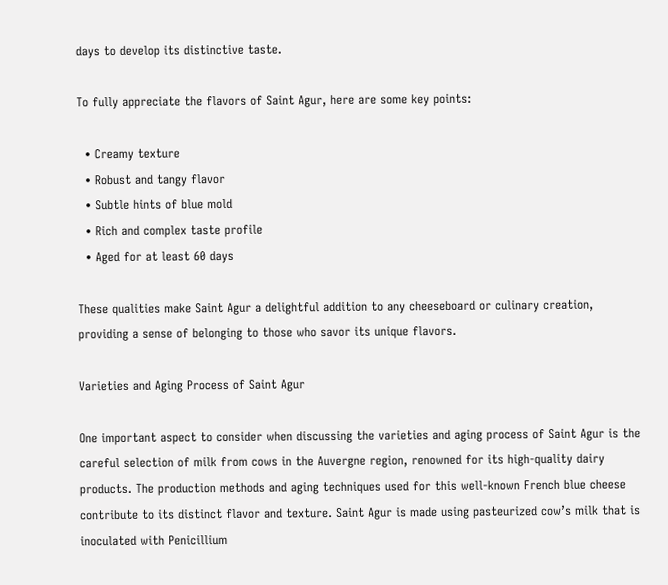days to develop its distinctive taste.

To fully appreciate the flavors of Saint Agur, here are some key points:

  • Creamy texture
  • Robust and tangy flavor
  • Subtle hints of blue mold
  • Rich and complex taste profile
  • Aged for at least 60 days

These qualities make Saint Agur a delightful addition to any cheeseboard or culinary creation, providing a sense of belonging to those who savor its unique flavors.

Varieties and Aging Process of Saint Agur

One important aspect to consider when discussing the varieties and aging process of Saint Agur is the careful selection of milk from cows in the Auvergne region, renowned for its high-quality dairy products. The production methods and aging techniques used for this well-known French blue cheese contribute to its distinct flavor and texture. Saint Agur is made using pasteurized cow’s milk that is inoculated with Penicillium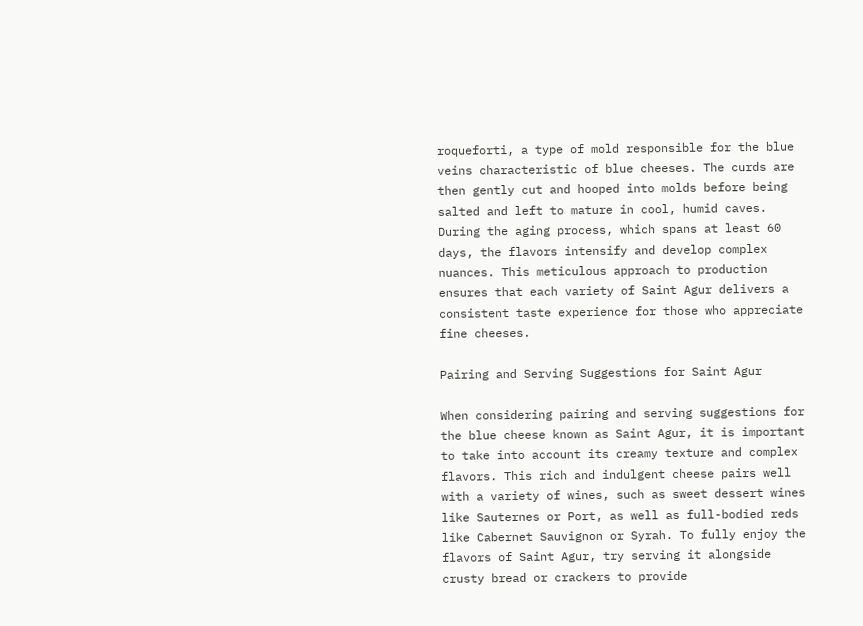roqueforti, a type of mold responsible for the blue veins characteristic of blue cheeses. The curds are then gently cut and hooped into molds before being salted and left to mature in cool, humid caves. During the aging process, which spans at least 60 days, the flavors intensify and develop complex nuances. This meticulous approach to production ensures that each variety of Saint Agur delivers a consistent taste experience for those who appreciate fine cheeses.

Pairing and Serving Suggestions for Saint Agur

When considering pairing and serving suggestions for the blue cheese known as Saint Agur, it is important to take into account its creamy texture and complex flavors. This rich and indulgent cheese pairs well with a variety of wines, such as sweet dessert wines like Sauternes or Port, as well as full-bodied reds like Cabernet Sauvignon or Syrah. To fully enjoy the flavors of Saint Agur, try serving it alongside crusty bread or crackers to provide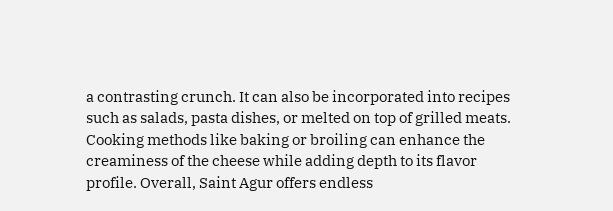a contrasting crunch. It can also be incorporated into recipes such as salads, pasta dishes, or melted on top of grilled meats. Cooking methods like baking or broiling can enhance the creaminess of the cheese while adding depth to its flavor profile. Overall, Saint Agur offers endless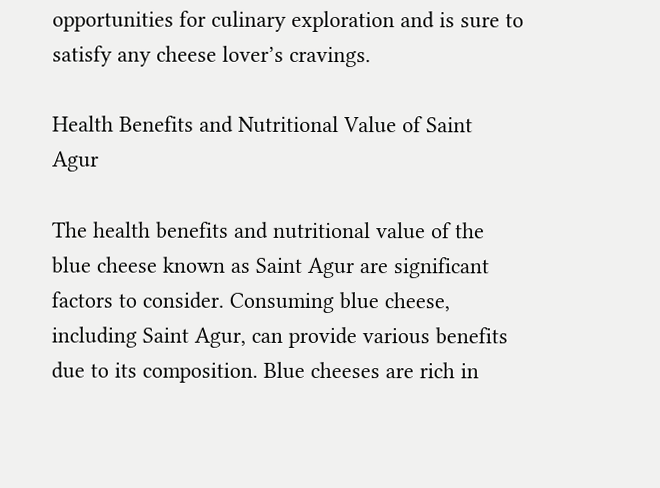opportunities for culinary exploration and is sure to satisfy any cheese lover’s cravings.

Health Benefits and Nutritional Value of Saint Agur

The health benefits and nutritional value of the blue cheese known as Saint Agur are significant factors to consider. Consuming blue cheese, including Saint Agur, can provide various benefits due to its composition. Blue cheeses are rich in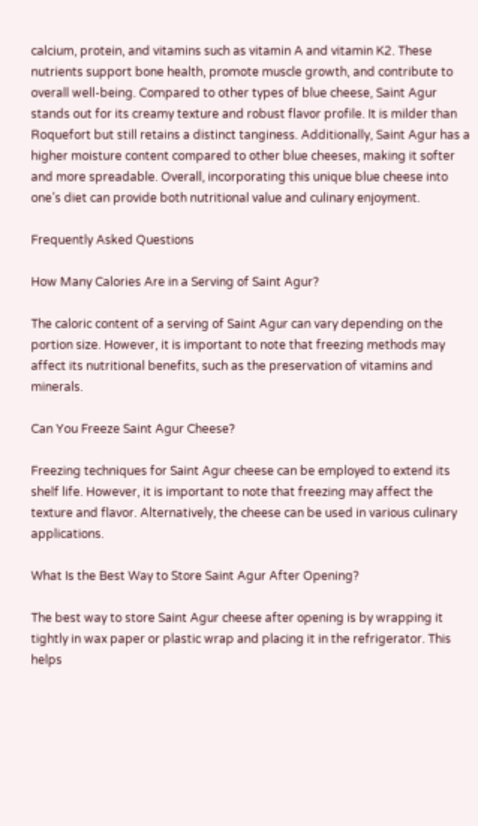calcium, protein, and vitamins such as vitamin A and vitamin K2. These nutrients support bone health, promote muscle growth, and contribute to overall well-being. Compared to other types of blue cheese, Saint Agur stands out for its creamy texture and robust flavor profile. It is milder than Roquefort but still retains a distinct tanginess. Additionally, Saint Agur has a higher moisture content compared to other blue cheeses, making it softer and more spreadable. Overall, incorporating this unique blue cheese into one’s diet can provide both nutritional value and culinary enjoyment.

Frequently Asked Questions

How Many Calories Are in a Serving of Saint Agur?

The caloric content of a serving of Saint Agur can vary depending on the portion size. However, it is important to note that freezing methods may affect its nutritional benefits, such as the preservation of vitamins and minerals.

Can You Freeze Saint Agur Cheese?

Freezing techniques for Saint Agur cheese can be employed to extend its shelf life. However, it is important to note that freezing may affect the texture and flavor. Alternatively, the cheese can be used in various culinary applications.

What Is the Best Way to Store Saint Agur After Opening?

The best way to store Saint Agur cheese after opening is by wrapping it tightly in wax paper or plastic wrap and placing it in the refrigerator. This helps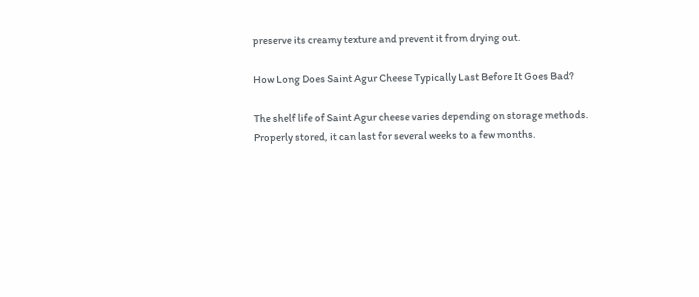preserve its creamy texture and prevent it from drying out.

How Long Does Saint Agur Cheese Typically Last Before It Goes Bad?

The shelf life of Saint Agur cheese varies depending on storage methods. Properly stored, it can last for several weeks to a few months.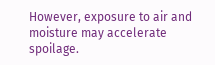However, exposure to air and moisture may accelerate spoilage.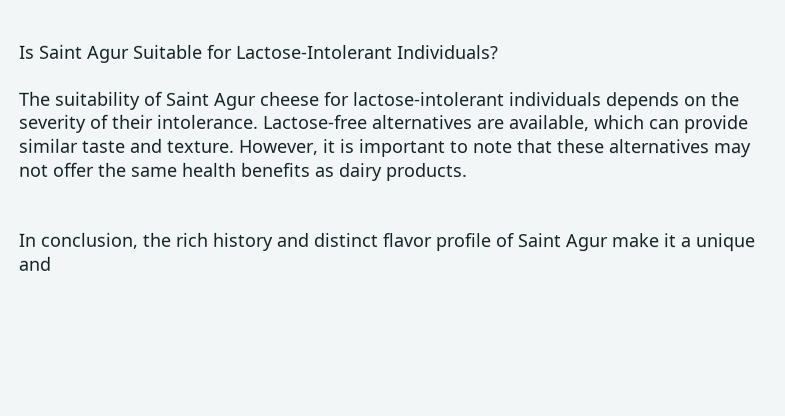Is Saint Agur Suitable for Lactose-Intolerant Individuals?

The suitability of Saint Agur cheese for lactose-intolerant individuals depends on the severity of their intolerance. Lactose-free alternatives are available, which can provide similar taste and texture. However, it is important to note that these alternatives may not offer the same health benefits as dairy products.


In conclusion, the rich history and distinct flavor profile of Saint Agur make it a unique and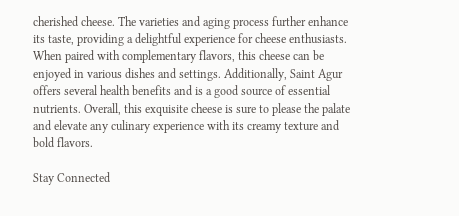cherished cheese. The varieties and aging process further enhance its taste, providing a delightful experience for cheese enthusiasts. When paired with complementary flavors, this cheese can be enjoyed in various dishes and settings. Additionally, Saint Agur offers several health benefits and is a good source of essential nutrients. Overall, this exquisite cheese is sure to please the palate and elevate any culinary experience with its creamy texture and bold flavors.

Stay Connected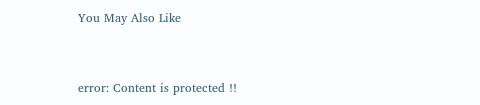You May Also Like


error: Content is protected !!